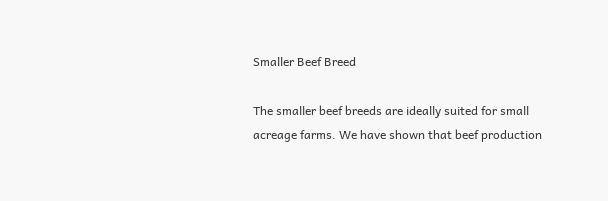Smaller Beef Breed

The smaller beef breeds are ideally suited for small acreage farms. We have shown that beef production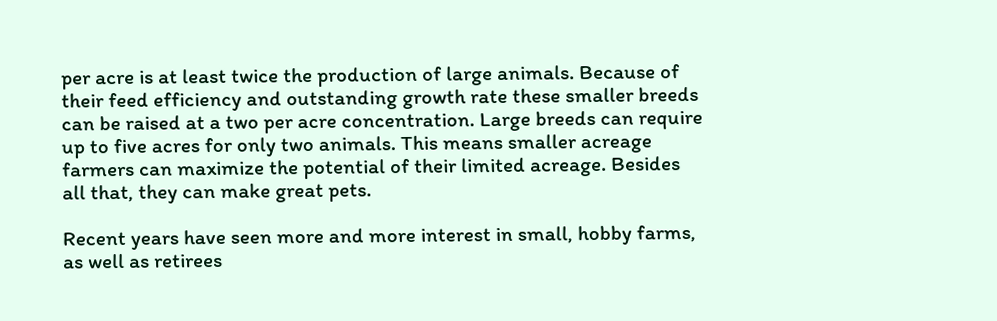per acre is at least twice the production of large animals. Because of their feed efficiency and outstanding growth rate these smaller breeds can be raised at a two per acre concentration. Large breeds can require up to five acres for only two animals. This means smaller acreage farmers can maximize the potential of their limited acreage. Besides all that, they can make great pets.

Recent years have seen more and more interest in small, hobby farms, as well as retirees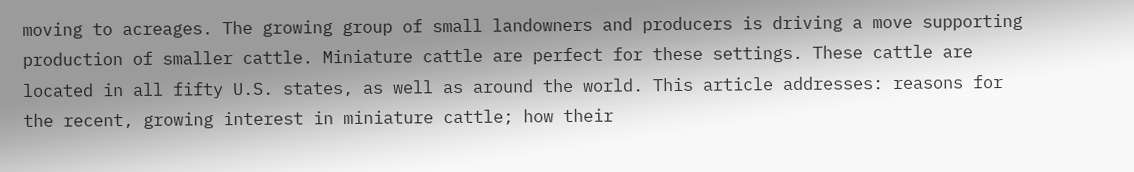moving to acreages. The growing group of small landowners and producers is driving a move supporting production of smaller cattle. Miniature cattle are perfect for these settings. These cattle are located in all fifty U.S. states, as well as around the world. This article addresses: reasons for the recent, growing interest in miniature cattle; how their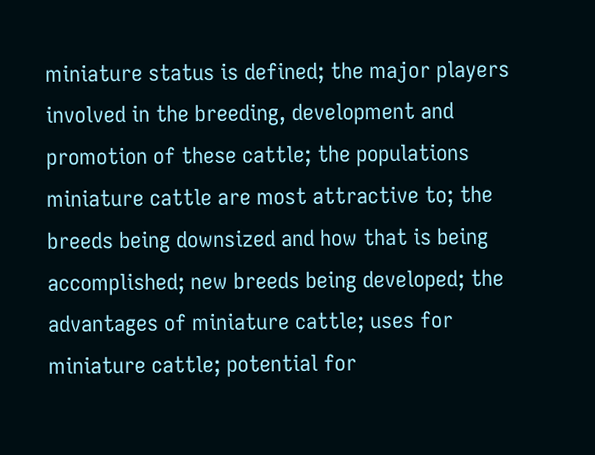miniature status is defined; the major players involved in the breeding, development and promotion of these cattle; the populations miniature cattle are most attractive to; the breeds being downsized and how that is being accomplished; new breeds being developed; the advantages of miniature cattle; uses for miniature cattle; potential for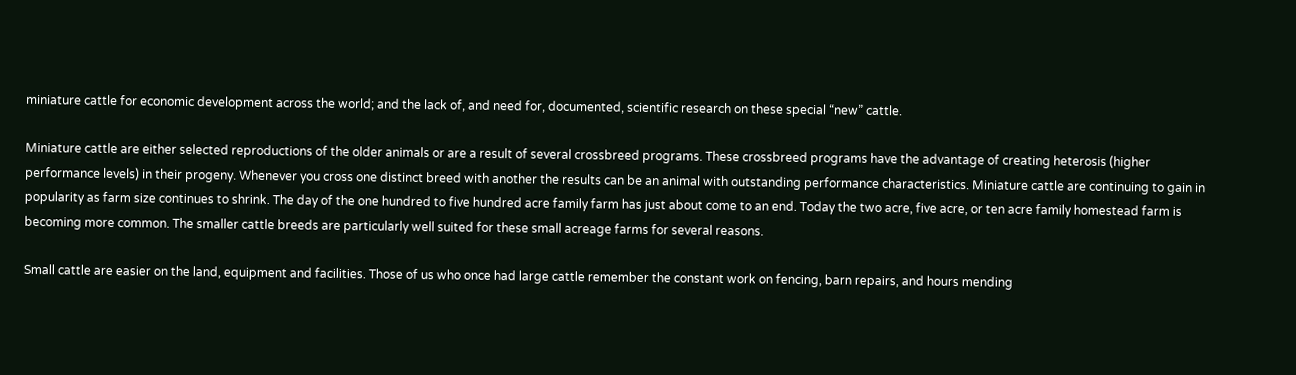miniature cattle for economic development across the world; and the lack of, and need for, documented, scientific research on these special “new” cattle.

Miniature cattle are either selected reproductions of the older animals or are a result of several crossbreed programs. These crossbreed programs have the advantage of creating heterosis (higher performance levels) in their progeny. Whenever you cross one distinct breed with another the results can be an animal with outstanding performance characteristics. Miniature cattle are continuing to gain in popularity as farm size continues to shrink. The day of the one hundred to five hundred acre family farm has just about come to an end. Today the two acre, five acre, or ten acre family homestead farm is becoming more common. The smaller cattle breeds are particularly well suited for these small acreage farms for several reasons.

Small cattle are easier on the land, equipment and facilities. Those of us who once had large cattle remember the constant work on fencing, barn repairs, and hours mending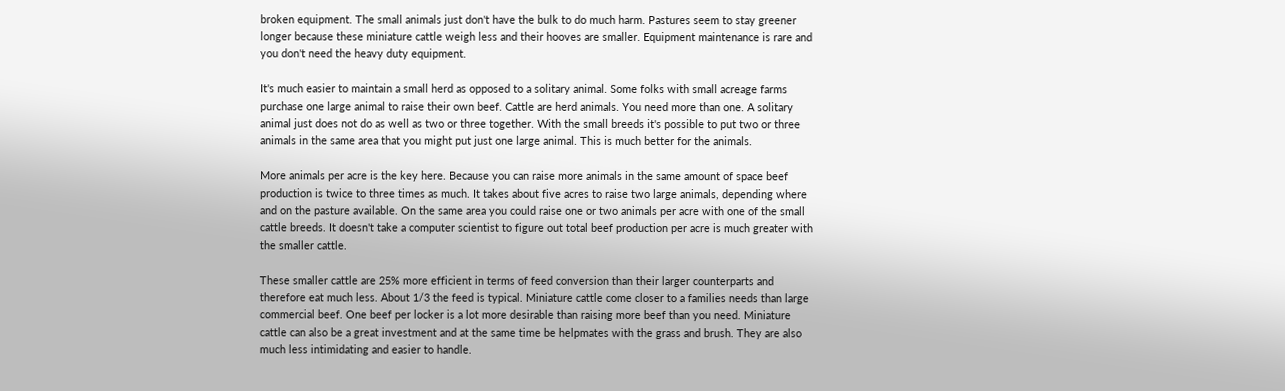broken equipment. The small animals just don't have the bulk to do much harm. Pastures seem to stay greener longer because these miniature cattle weigh less and their hooves are smaller. Equipment maintenance is rare and you don't need the heavy duty equipment.

It's much easier to maintain a small herd as opposed to a solitary animal. Some folks with small acreage farms purchase one large animal to raise their own beef. Cattle are herd animals. You need more than one. A solitary animal just does not do as well as two or three together. With the small breeds it's possible to put two or three animals in the same area that you might put just one large animal. This is much better for the animals.

More animals per acre is the key here. Because you can raise more animals in the same amount of space beef production is twice to three times as much. It takes about five acres to raise two large animals, depending where and on the pasture available. On the same area you could raise one or two animals per acre with one of the small cattle breeds. It doesn't take a computer scientist to figure out total beef production per acre is much greater with the smaller cattle.

These smaller cattle are 25% more efficient in terms of feed conversion than their larger counterparts and therefore eat much less. About 1/3 the feed is typical. Miniature cattle come closer to a families needs than large commercial beef. One beef per locker is a lot more desirable than raising more beef than you need. Miniature cattle can also be a great investment and at the same time be helpmates with the grass and brush. They are also much less intimidating and easier to handle.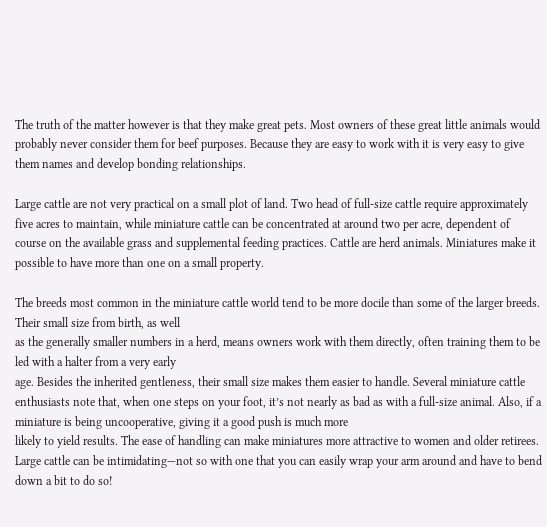The truth of the matter however is that they make great pets. Most owners of these great little animals would probably never consider them for beef purposes. Because they are easy to work with it is very easy to give them names and develop bonding relationships.

Large cattle are not very practical on a small plot of land. Two head of full-size cattle require approximately five acres to maintain, while miniature cattle can be concentrated at around two per acre, dependent of course on the available grass and supplemental feeding practices. Cattle are herd animals. Miniatures make it possible to have more than one on a small property.

The breeds most common in the miniature cattle world tend to be more docile than some of the larger breeds. Their small size from birth, as well
as the generally smaller numbers in a herd, means owners work with them directly, often training them to be led with a halter from a very early
age. Besides the inherited gentleness, their small size makes them easier to handle. Several miniature cattle enthusiasts note that, when one steps on your foot, it’s not nearly as bad as with a full-size animal. Also, if a miniature is being uncooperative, giving it a good push is much more
likely to yield results. The ease of handling can make miniatures more attractive to women and older retirees. Large cattle can be intimidating—not so with one that you can easily wrap your arm around and have to bend down a bit to do so!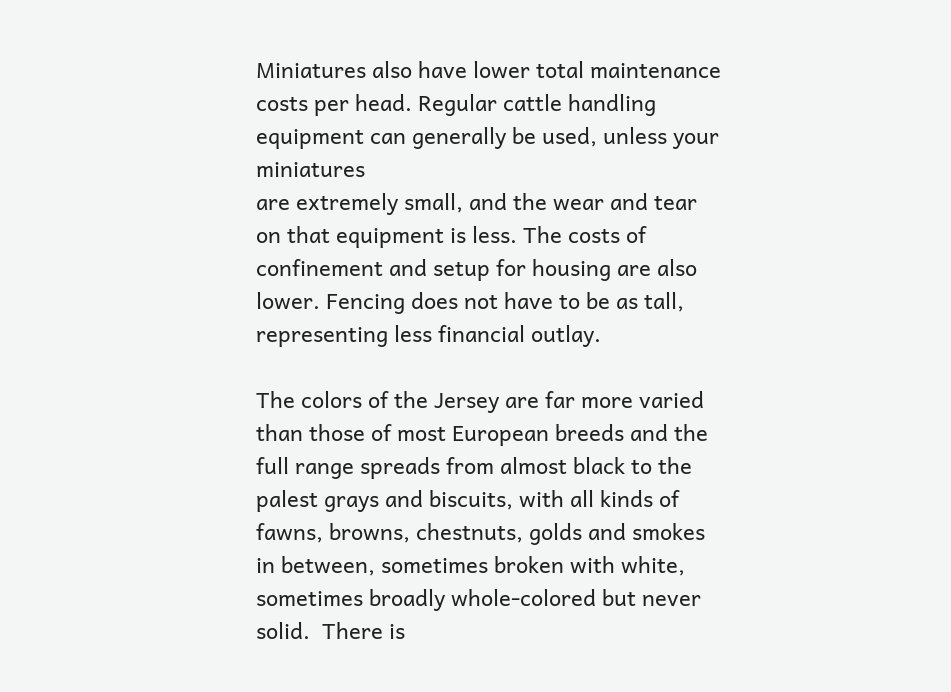Miniatures also have lower total maintenance costs per head. Regular cattle handling equipment can generally be used, unless your miniatures
are extremely small, and the wear and tear on that equipment is less. The costs of confinement and setup for housing are also lower. Fencing does not have to be as tall, representing less financial outlay.

The colors of the Jersey are far more varied than those of most European breeds and the full range spreads from almost black to the palest grays and biscuits, with all kinds of fawns, browns, chestnuts, golds and smokes in between, sometimes broken with white, sometimes broadly whole-colored but never solid.  There is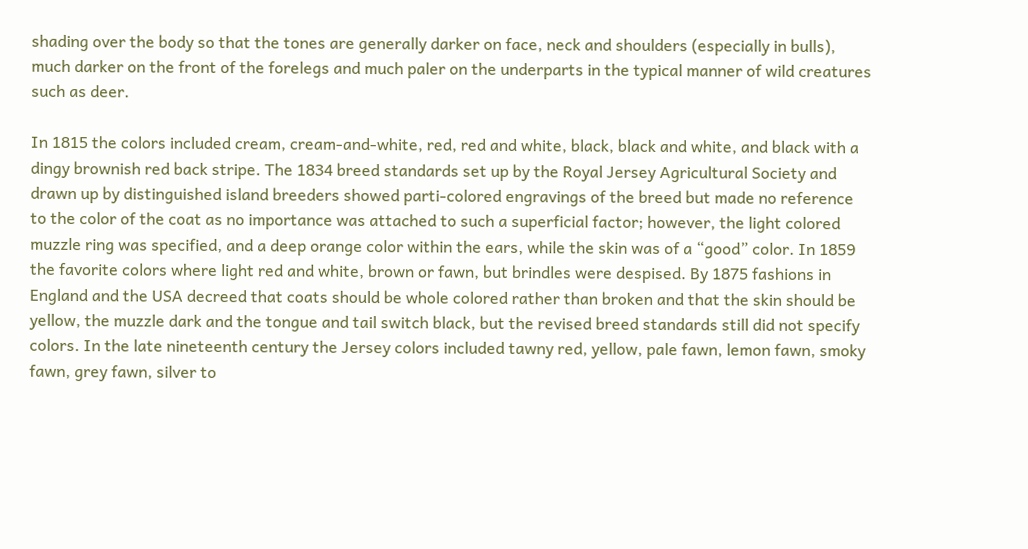shading over the body so that the tones are generally darker on face, neck and shoulders (especially in bulls), much darker on the front of the forelegs and much paler on the underparts in the typical manner of wild creatures such as deer.

In 1815 the colors included cream, cream-and-white, red, red and white, black, black and white, and black with a dingy brownish red back stripe. The 1834 breed standards set up by the Royal Jersey Agricultural Society and drawn up by distinguished island breeders showed parti-colored engravings of the breed but made no reference to the color of the coat as no importance was attached to such a superficial factor; however, the light colored muzzle ring was specified, and a deep orange color within the ears, while the skin was of a “good” color. In 1859 the favorite colors where light red and white, brown or fawn, but brindles were despised. By 1875 fashions in England and the USA decreed that coats should be whole colored rather than broken and that the skin should be yellow, the muzzle dark and the tongue and tail switch black, but the revised breed standards still did not specify colors. In the late nineteenth century the Jersey colors included tawny red, yellow, pale fawn, lemon fawn, smoky fawn, grey fawn, silver to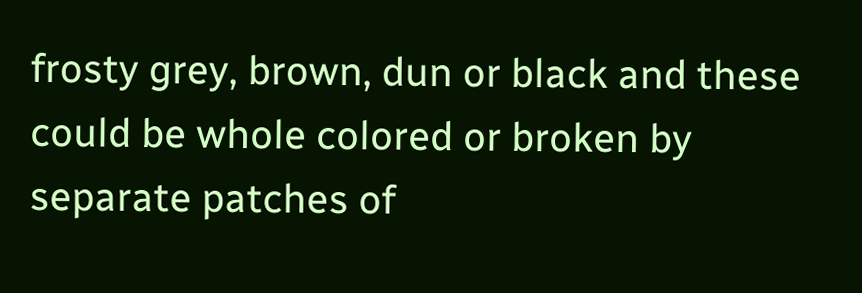frosty grey, brown, dun or black and these could be whole colored or broken by separate patches of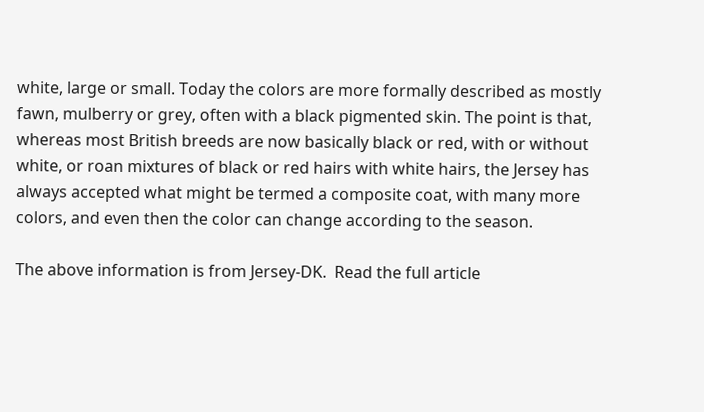white, large or small. Today the colors are more formally described as mostly fawn, mulberry or grey, often with a black pigmented skin. The point is that, whereas most British breeds are now basically black or red, with or without white, or roan mixtures of black or red hairs with white hairs, the Jersey has always accepted what might be termed a composite coat, with many more colors, and even then the color can change according to the season.

The above information is from Jersey-DK.  Read the full article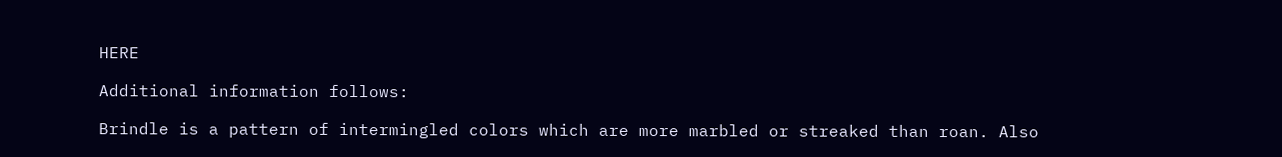HERE

Additional information follows:

Brindle is a pattern of intermingled colors which are more marbled or streaked than roan. Also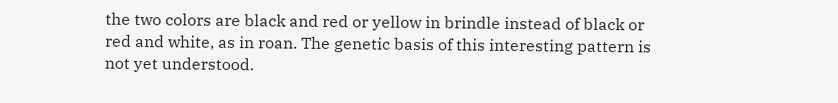the two colors are black and red or yellow in brindle instead of black or red and white, as in roan. The genetic basis of this interesting pattern is not yet understood.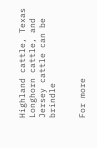Highland cattle, Texas Longhorn cattle, and Jersey cattle can be brindle


For more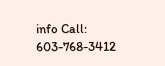info Call:  603-768-3412